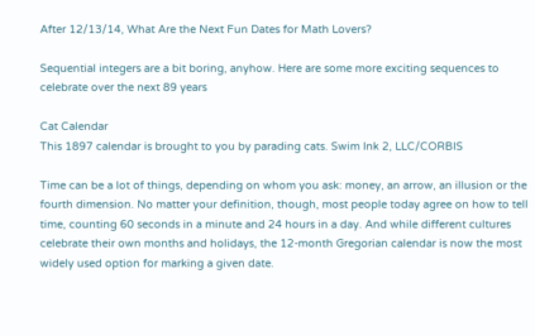After 12/13/14, What Are the Next Fun Dates for Math Lovers?

Sequential integers are a bit boring, anyhow. Here are some more exciting sequences to celebrate over the next 89 years

Cat Calendar
This 1897 calendar is brought to you by parading cats. Swim Ink 2, LLC/CORBIS

Time can be a lot of things, depending on whom you ask: money, an arrow, an illusion or the fourth dimension. No matter your definition, though, most people today agree on how to tell time, counting 60 seconds in a minute and 24 hours in a day. And while different cultures celebrate their own months and holidays, the 12-month Gregorian calendar is now the most widely used option for marking a given date.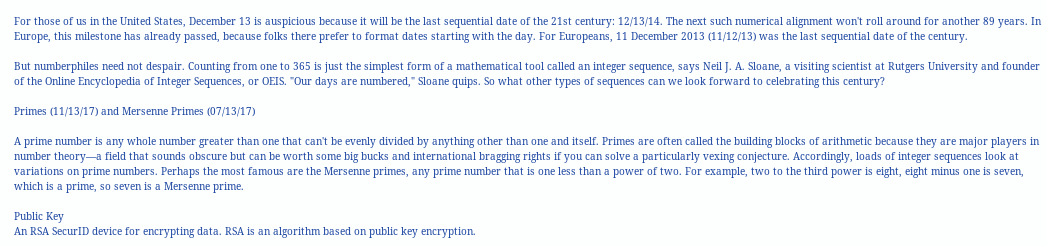For those of us in the United States, December 13 is auspicious because it will be the last sequential date of the 21st century: 12/13/14. The next such numerical alignment won't roll around for another 89 years. In Europe, this milestone has already passed, because folks there prefer to format dates starting with the day. For Europeans, 11 December 2013 (11/12/13) was the last sequential date of the century.

But numberphiles need not despair. Counting from one to 365 is just the simplest form of a mathematical tool called an integer sequence, says Neil J. A. Sloane, a visiting scientist at Rutgers University and founder of the Online Encyclopedia of Integer Sequences, or OEIS. "Our days are numbered," Sloane quips. So what other types of sequences can we look forward to celebrating this century?

Primes (11/13/17) and Mersenne Primes (07/13/17)

A prime number is any whole number greater than one that can't be evenly divided by anything other than one and itself. Primes are often called the building blocks of arithmetic because they are major players in number theory—a field that sounds obscure but can be worth some big bucks and international bragging rights if you can solve a particularly vexing conjecture. Accordingly, loads of integer sequences look at variations on prime numbers. Perhaps the most famous are the Mersenne primes, any prime number that is one less than a power of two. For example, two to the third power is eight, eight minus one is seven, which is a prime, so seven is a Mersenne prime.

Public Key
An RSA SecurID device for encrypting data. RSA is an algorithm based on public key encryption.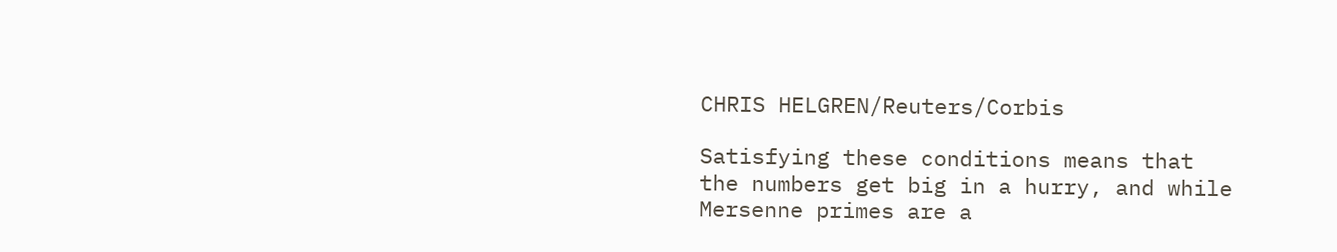CHRIS HELGREN/Reuters/Corbis

Satisfying these conditions means that the numbers get big in a hurry, and while Mersenne primes are a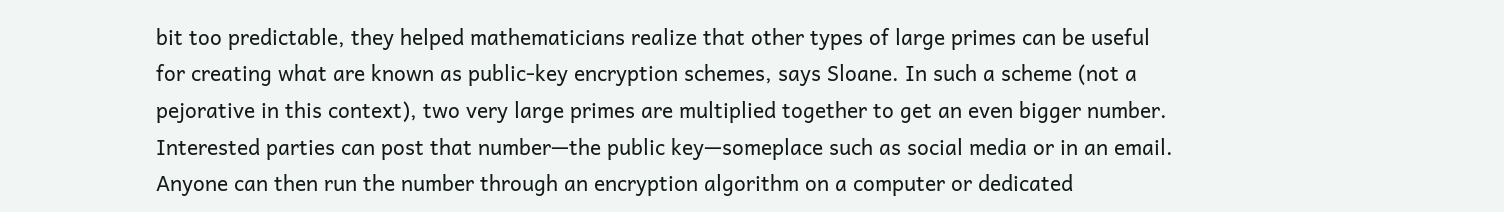bit too predictable, they helped mathematicians realize that other types of large primes can be useful for creating what are known as public-key encryption schemes, says Sloane. In such a scheme (not a pejorative in this context), two very large primes are multiplied together to get an even bigger number. Interested parties can post that number—the public key—someplace such as social media or in an email. Anyone can then run the number through an encryption algorithm on a computer or dedicated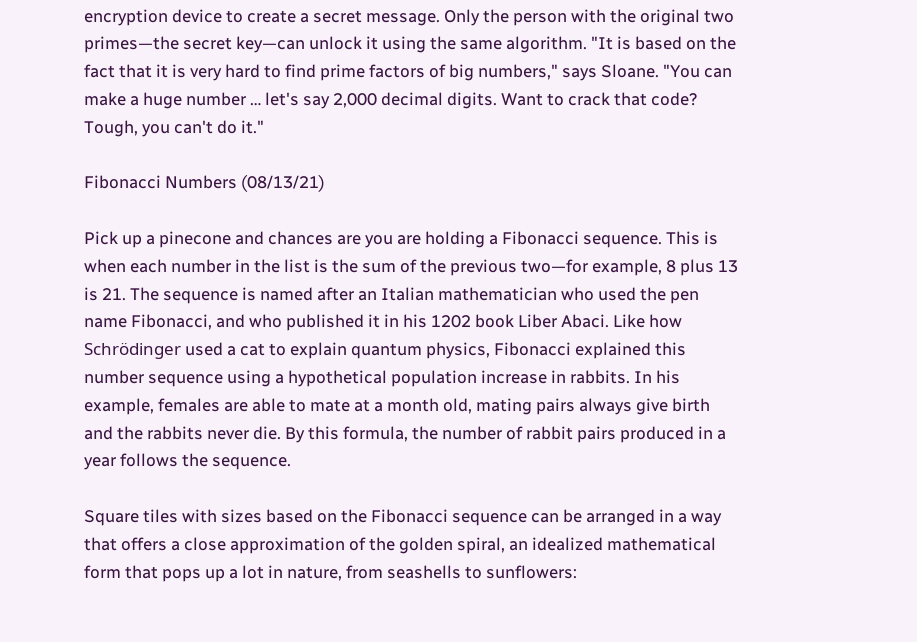encryption device to create a secret message. Only the person with the original two primes—the secret key—can unlock it using the same algorithm. "It is based on the fact that it is very hard to find prime factors of big numbers," says Sloane. "You can make a huge number … let's say 2,000 decimal digits. Want to crack that code? Tough, you can't do it."

Fibonacci Numbers (08/13/21)

Pick up a pinecone and chances are you are holding a Fibonacci sequence. This is when each number in the list is the sum of the previous two—for example, 8 plus 13 is 21. The sequence is named after an Italian mathematician who used the pen name Fibonacci, and who published it in his 1202 book Liber Abaci. Like how Schrödinger used a cat to explain quantum physics, Fibonacci explained this number sequence using a hypothetical population increase in rabbits. In his example, females are able to mate at a month old, mating pairs always give birth and the rabbits never die. By this formula, the number of rabbit pairs produced in a year follows the sequence.

Square tiles with sizes based on the Fibonacci sequence can be arranged in a way that offers a close approximation of the golden spiral, an idealized mathematical form that pops up a lot in nature, from seashells to sunflowers: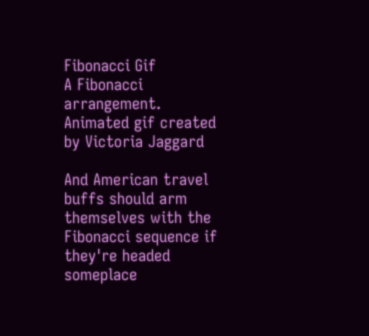Fibonacci Gif
A Fibonacci arrangement. Animated gif created by Victoria Jaggard

And American travel buffs should arm themselves with the Fibonacci sequence if they're headed someplace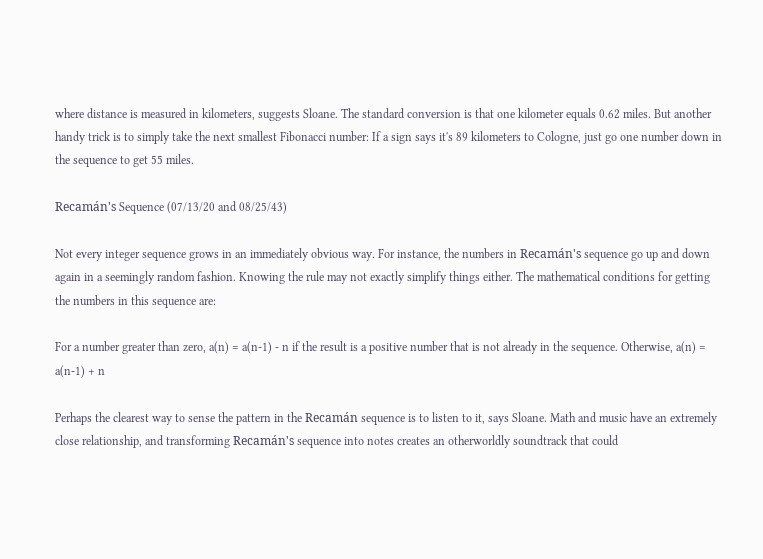where distance is measured in kilometers, suggests Sloane. The standard conversion is that one kilometer equals 0.62 miles. But another handy trick is to simply take the next smallest Fibonacci number: If a sign says it's 89 kilometers to Cologne, just go one number down in the sequence to get 55 miles.

Recamán's Sequence (07/13/20 and 08/25/43)

Not every integer sequence grows in an immediately obvious way. For instance, the numbers in Recamán's sequence go up and down again in a seemingly random fashion. Knowing the rule may not exactly simplify things either. The mathematical conditions for getting the numbers in this sequence are:

For a number greater than zero, a(n) = a(n-1) - n if the result is a positive number that is not already in the sequence. Otherwise, a(n) = a(n-1) + n

Perhaps the clearest way to sense the pattern in the Recamán sequence is to listen to it, says Sloane. Math and music have an extremely close relationship, and transforming Recamán's sequence into notes creates an otherworldly soundtrack that could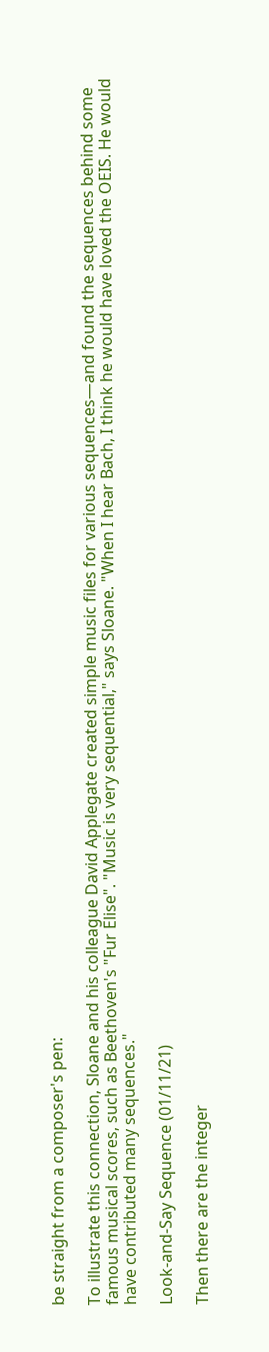be straight from a composer's pen:

To illustrate this connection, Sloane and his colleague David Applegate created simple music files for various sequences—and found the sequences behind some famous musical scores, such as Beethoven's "Fur Elise". "Music is very sequential," says Sloane. "When I hear Bach, I think he would have loved the OEIS. He would have contributed many sequences."

Look-and-Say Sequence (01/11/21)

Then there are the integer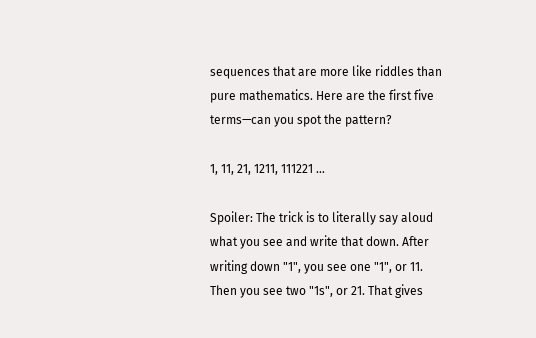sequences that are more like riddles than pure mathematics. Here are the first five terms—can you spot the pattern?

1, 11, 21, 1211, 111221 …

Spoiler: The trick is to literally say aloud what you see and write that down. After writing down "1", you see one "1", or 11. Then you see two "1s", or 21. That gives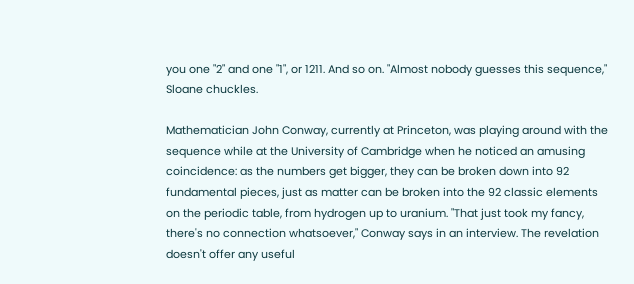you one "2" and one "1", or 1211. And so on. "Almost nobody guesses this sequence," Sloane chuckles.

Mathematician John Conway, currently at Princeton, was playing around with the sequence while at the University of Cambridge when he noticed an amusing coincidence: as the numbers get bigger, they can be broken down into 92 fundamental pieces, just as matter can be broken into the 92 classic elements on the periodic table, from hydrogen up to uranium. "That just took my fancy, there's no connection whatsoever," Conway says in an interview. The revelation doesn't offer any useful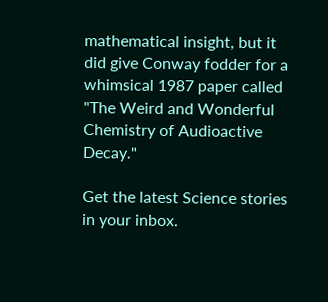mathematical insight, but it did give Conway fodder for a whimsical 1987 paper called "The Weird and Wonderful Chemistry of Audioactive Decay."

Get the latest Science stories in your inbox.